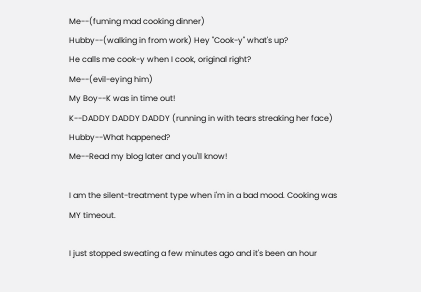Me--(fuming mad cooking dinner)
Hubby--(walking in from work) Hey "Cook-y" what's up?
He calls me cook-y when I cook, original right?
Me--(evil-eying him)
My Boy--K was in time out!
K--DADDY DADDY DADDY (running in with tears streaking her face)
Hubby--What happened?
Me--Read my blog later and you'll know!

I am the silent-treatment type when i'm in a bad mood. Cooking was MY timeout.

I just stopped sweating a few minutes ago and it's been an hour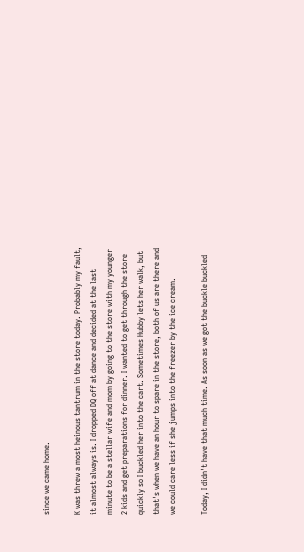since we came home.

K was threw a most heinous tantrum in the store today. Probably my fault, it almost always is. I dropped DQ off at dance and decided at the last minute to be a stellar wife and mom by going to the store with my younger 2 kids and get preparations for dinner. I wanted to get through the store quickly so I buckled her into the cart. Sometimes Hubby lets her walk, but that's when we have an hour to spare in the store, both of us are there and we could care less if she jumps into the freezer by the ice cream.

Today, I didn't have that much time. As soon as we got the buckle buckled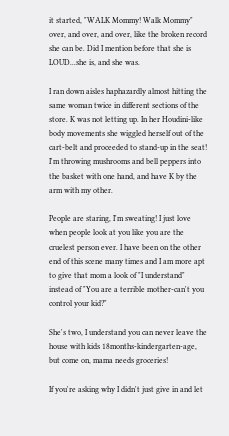it started, "WALK Mommy! Walk Mommy" over, and over, and over, like the broken record she can be. Did I mention before that she is LOUD...she is, and she was.

I ran down aisles haphazardly almost hitting the same woman twice in different sections of the store. K was not letting up. In her Houdini-like body movements she wiggled herself out of the cart-belt and proceeded to stand-up in the seat! I'm throwing mushrooms and bell peppers into the basket with one hand, and have K by the arm with my other.

People are staring, I'm sweating! I just love when people look at you like you are the cruelest person ever. I have been on the other end of this scene many times and I am more apt to give that mom a look of "I understand" instead of "You are a terrible mother-can't you control your kid?"

She's two, I understand you can never leave the house with kids 18months-kindergarten-age, but come on, mama needs groceries!

If you're asking why I didn't just give in and let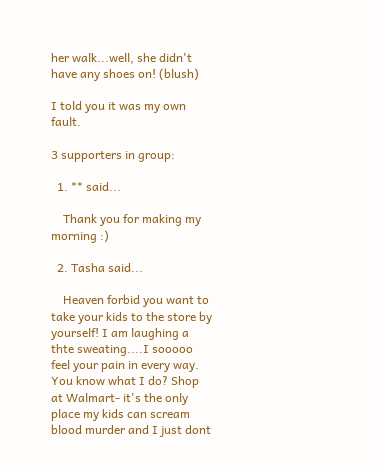her walk...well, she didn't have any shoes on! (blush)

I told you it was my own fault.

3 supporters in group:

  1. ** said...

    Thank you for making my morning :)

  2. Tasha said...

    Heaven forbid you want to take your kids to the store by yourself! I am laughing a thte sweating....I sooooo feel your pain in every way. You know what I do? Shop at Walmart- it's the only place my kids can scream blood murder and I just dont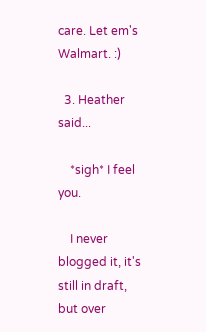care. Let em's Walmart. :)

  3. Heather said...

    *sigh* I feel you.

    I never blogged it, it's still in draft, but over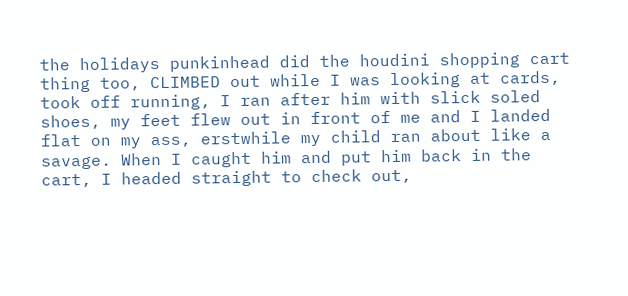the holidays punkinhead did the houdini shopping cart thing too, CLIMBED out while I was looking at cards, took off running, I ran after him with slick soled shoes, my feet flew out in front of me and I landed flat on my ass, erstwhile my child ran about like a savage. When I caught him and put him back in the cart, I headed straight to check out,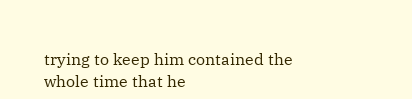trying to keep him contained the whole time that he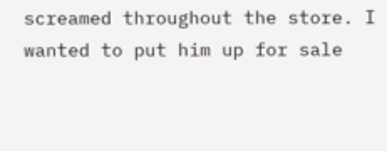screamed throughout the store. I wanted to put him up for sale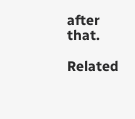after that.

Related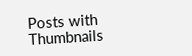Posts with Thumbnails